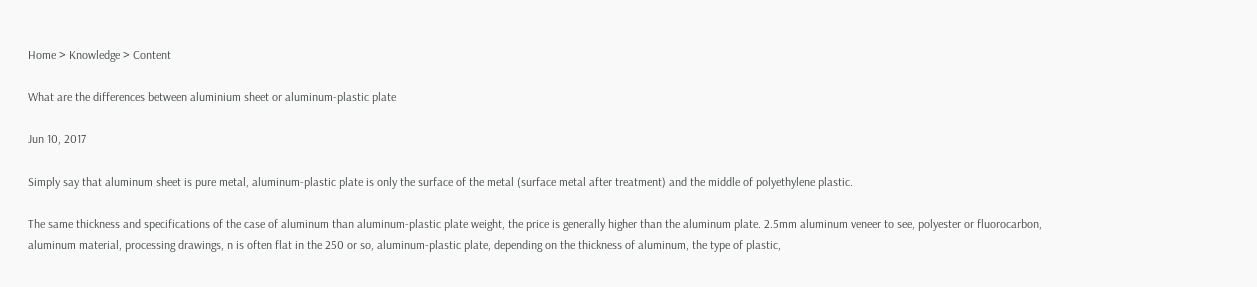Home > Knowledge > Content

What are the differences between aluminium sheet or aluminum-plastic plate

Jun 10, 2017

Simply say that aluminum sheet is pure metal, aluminum-plastic plate is only the surface of the metal (surface metal after treatment) and the middle of polyethylene plastic.

The same thickness and specifications of the case of aluminum than aluminum-plastic plate weight, the price is generally higher than the aluminum plate. 2.5mm aluminum veneer to see, polyester or fluorocarbon, aluminum material, processing drawings, n is often flat in the 250 or so, aluminum-plastic plate, depending on the thickness of aluminum, the type of plastic,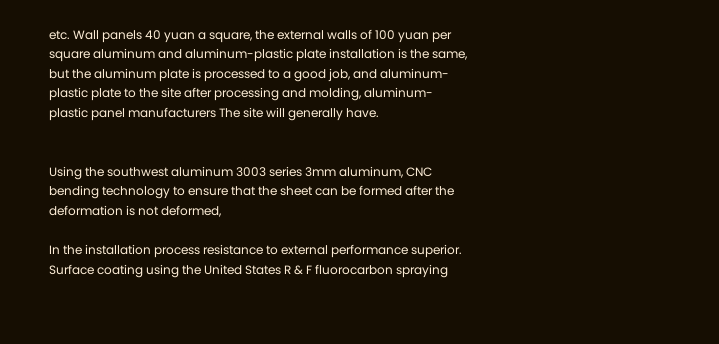etc. Wall panels 40 yuan a square, the external walls of 100 yuan per square aluminum and aluminum-plastic plate installation is the same, but the aluminum plate is processed to a good job, and aluminum-plastic plate to the site after processing and molding, aluminum-plastic panel manufacturers The site will generally have.


Using the southwest aluminum 3003 series 3mm aluminum, CNC bending technology to ensure that the sheet can be formed after the deformation is not deformed,

In the installation process resistance to external performance superior. Surface coating using the United States R & F fluorocarbon spraying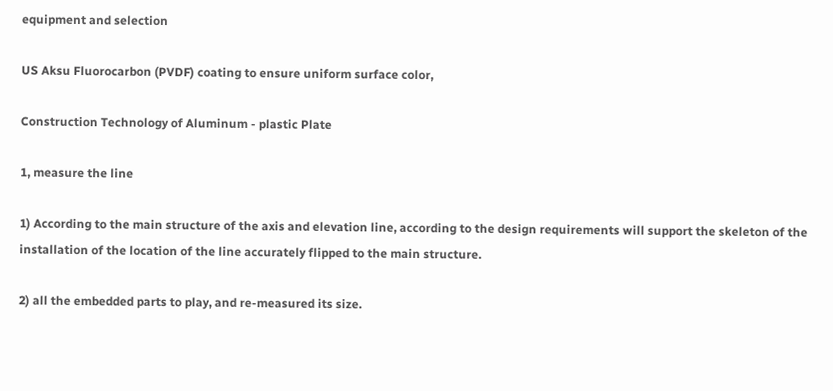equipment and selection

US Aksu Fluorocarbon (PVDF) coating to ensure uniform surface color,

Construction Technology of Aluminum - plastic Plate

1, measure the line

1) According to the main structure of the axis and elevation line, according to the design requirements will support the skeleton of the installation of the location of the line accurately flipped to the main structure.

2) all the embedded parts to play, and re-measured its size.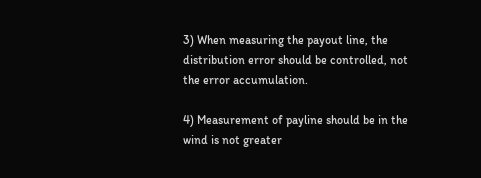3) When measuring the payout line, the distribution error should be controlled, not the error accumulation.

4) Measurement of payline should be in the wind is not greater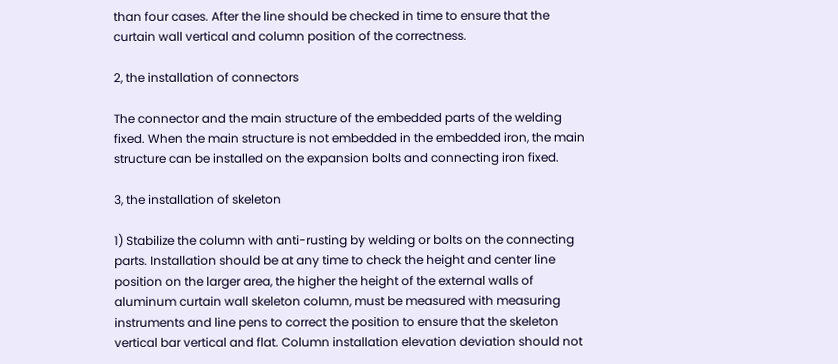than four cases. After the line should be checked in time to ensure that the curtain wall vertical and column position of the correctness.

2, the installation of connectors

The connector and the main structure of the embedded parts of the welding fixed. When the main structure is not embedded in the embedded iron, the main structure can be installed on the expansion bolts and connecting iron fixed.

3, the installation of skeleton

1) Stabilize the column with anti-rusting by welding or bolts on the connecting parts. Installation should be at any time to check the height and center line position on the larger area, the higher the height of the external walls of aluminum curtain wall skeleton column, must be measured with measuring instruments and line pens to correct the position to ensure that the skeleton vertical bar vertical and flat. Column installation elevation deviation should not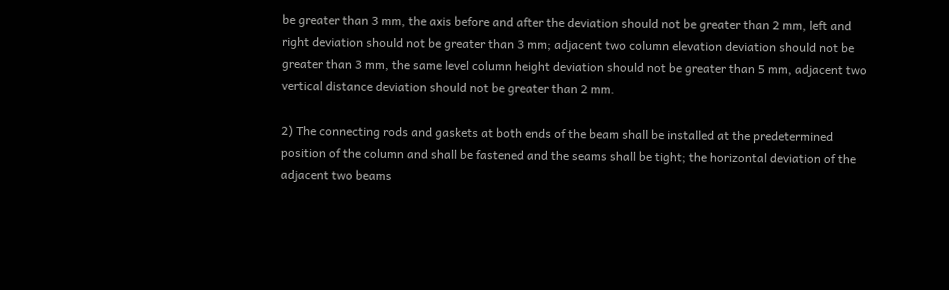be greater than 3 mm, the axis before and after the deviation should not be greater than 2 mm, left and right deviation should not be greater than 3 mm; adjacent two column elevation deviation should not be greater than 3 mm, the same level column height deviation should not be greater than 5 mm, adjacent two vertical distance deviation should not be greater than 2 mm.

2) The connecting rods and gaskets at both ends of the beam shall be installed at the predetermined position of the column and shall be fastened and the seams shall be tight; the horizontal deviation of the adjacent two beams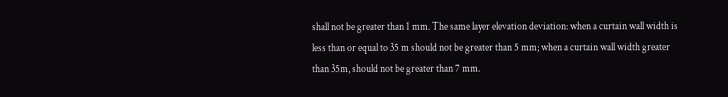shall not be greater than 1 mm. The same layer elevation deviation: when a curtain wall width is less than or equal to 35 m should not be greater than 5 mm; when a curtain wall width greater than 35m, should not be greater than 7 mm.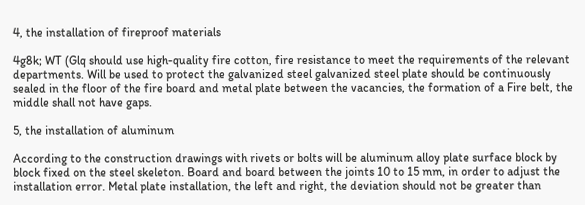4, the installation of fireproof materials

4g8k; WT (Glq should use high-quality fire cotton, fire resistance to meet the requirements of the relevant departments. Will be used to protect the galvanized steel galvanized steel plate should be continuously sealed in the floor of the fire board and metal plate between the vacancies, the formation of a Fire belt, the middle shall not have gaps.

5, the installation of aluminum

According to the construction drawings with rivets or bolts will be aluminum alloy plate surface block by block fixed on the steel skeleton. Board and board between the joints 10 to 15 mm, in order to adjust the installation error. Metal plate installation, the left and right, the deviation should not be greater than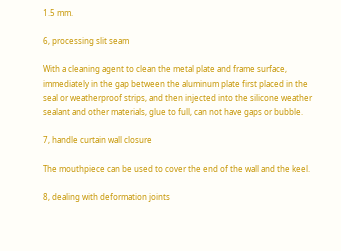1.5 mm.

6, processing slit seam

With a cleaning agent to clean the metal plate and frame surface, immediately in the gap between the aluminum plate first placed in the seal or weatherproof strips, and then injected into the silicone weather sealant and other materials, glue to full, can not have gaps or bubble.

7, handle curtain wall closure

The mouthpiece can be used to cover the end of the wall and the keel.

8, dealing with deformation joints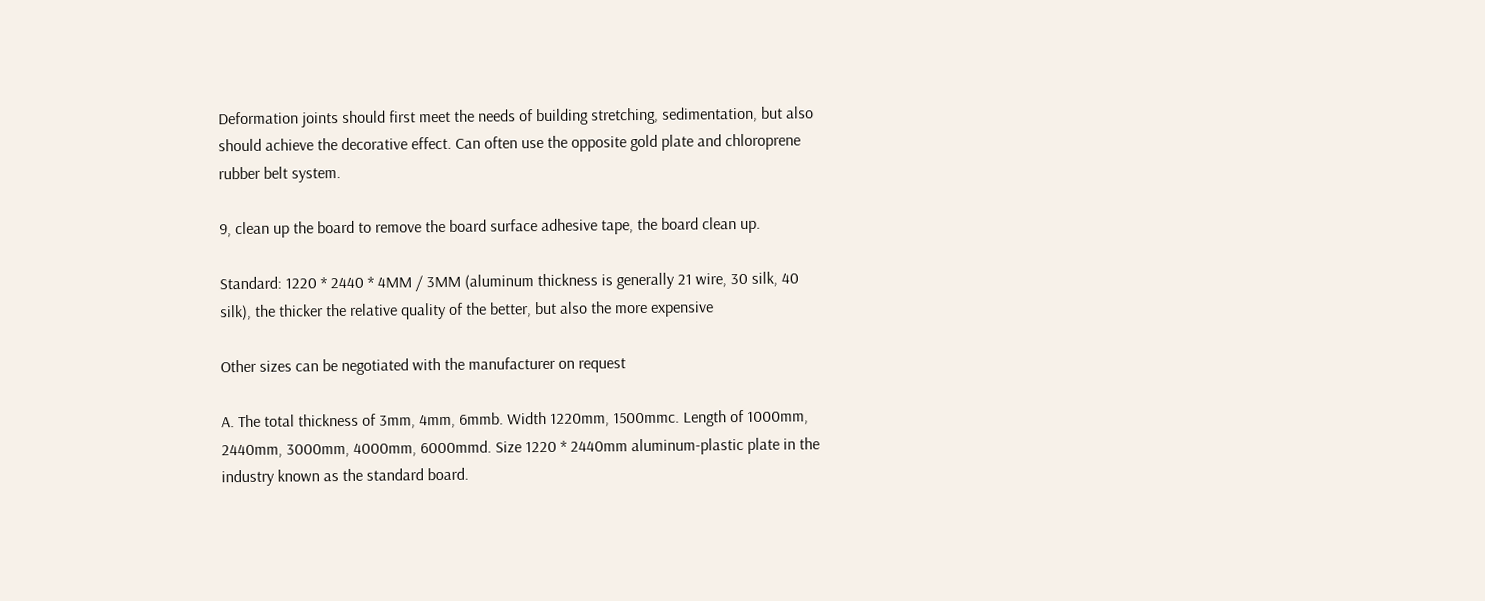Deformation joints should first meet the needs of building stretching, sedimentation, but also should achieve the decorative effect. Can often use the opposite gold plate and chloroprene rubber belt system.

9, clean up the board to remove the board surface adhesive tape, the board clean up.

Standard: 1220 * 2440 * 4MM / 3MM (aluminum thickness is generally 21 wire, 30 silk, 40 silk), the thicker the relative quality of the better, but also the more expensive

Other sizes can be negotiated with the manufacturer on request

A. The total thickness of 3mm, 4mm, 6mmb. Width 1220mm, 1500mmc. Length of 1000mm, 2440mm, 3000mm, 4000mm, 6000mmd. Size 1220 * 2440mm aluminum-plastic plate in the industry known as the standard board.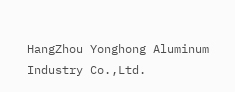HangZhou Yonghong Aluminum Industry Co.,Ltd.